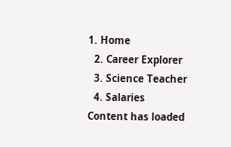1. Home
  2. Career Explorer
  3. Science Teacher
  4. Salaries
Content has loaded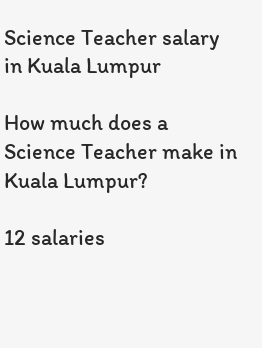Science Teacher salary in Kuala Lumpur

How much does a Science Teacher make in Kuala Lumpur?

12 salaries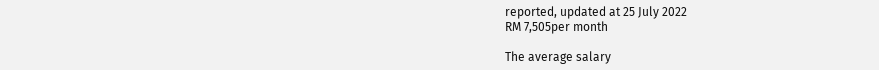reported, updated at 25 July 2022
RM 7,505per month

The average salary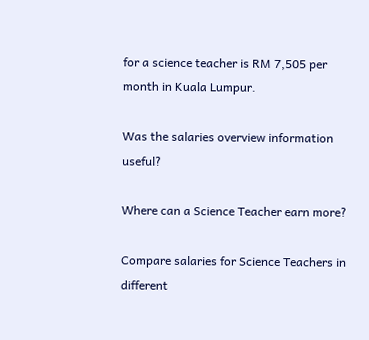for a science teacher is RM 7,505 per month in Kuala Lumpur.

Was the salaries overview information useful?

Where can a Science Teacher earn more?

Compare salaries for Science Teachers in different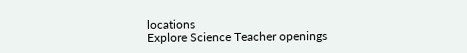locations
Explore Science Teacher openings